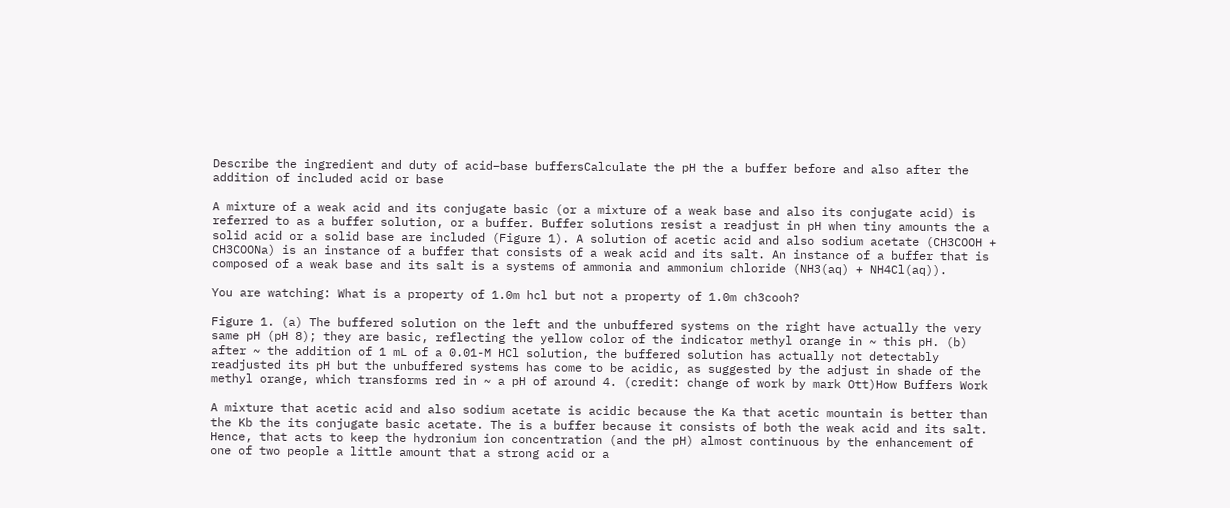Describe the ingredient and duty of acid–base buffersCalculate the pH the a buffer before and also after the addition of included acid or base

A mixture of a weak acid and its conjugate basic (or a mixture of a weak base and also its conjugate acid) is referred to as a buffer solution, or a buffer. Buffer solutions resist a readjust in pH when tiny amounts the a solid acid or a solid base are included (Figure 1). A solution of acetic acid and also sodium acetate (CH3COOH + CH3COONa) is an instance of a buffer that consists of a weak acid and its salt. An instance of a buffer that is composed of a weak base and its salt is a systems of ammonia and ammonium chloride (NH3(aq) + NH4Cl(aq)).

You are watching: What is a property of 1.0m hcl but not a property of 1.0m ch3cooh?

Figure 1. (a) The buffered solution on the left and the unbuffered systems on the right have actually the very same pH (pH 8); they are basic, reflecting the yellow color of the indicator methyl orange in ~ this pH. (b) after ~ the addition of 1 mL of a 0.01-M HCl solution, the buffered solution has actually not detectably readjusted its pH but the unbuffered systems has come to be acidic, as suggested by the adjust in shade of the methyl orange, which transforms red in ~ a pH of around 4. (credit: change of work by mark Ott)How Buffers Work

A mixture that acetic acid and also sodium acetate is acidic because the Ka that acetic mountain is better than the Kb the its conjugate basic acetate. The is a buffer because it consists of both the weak acid and its salt. Hence, that acts to keep the hydronium ion concentration (and the pH) almost continuous by the enhancement of one of two people a little amount that a strong acid or a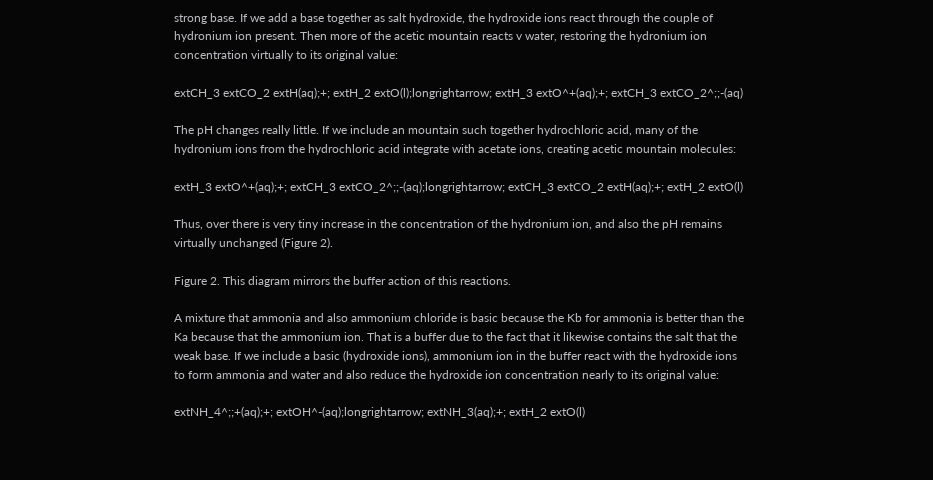strong base. If we add a base together as salt hydroxide, the hydroxide ions react through the couple of hydronium ion present. Then more of the acetic mountain reacts v water, restoring the hydronium ion concentration virtually to its original value:

extCH_3 extCO_2 extH(aq);+; extH_2 extO(l);longrightarrow; extH_3 extO^+(aq);+; extCH_3 extCO_2^;;-(aq)

The pH changes really little. If we include an mountain such together hydrochloric acid, many of the hydronium ions from the hydrochloric acid integrate with acetate ions, creating acetic mountain molecules:

extH_3 extO^+(aq);+; extCH_3 extCO_2^;;-(aq);longrightarrow; extCH_3 extCO_2 extH(aq);+; extH_2 extO(l)

Thus, over there is very tiny increase in the concentration of the hydronium ion, and also the pH remains virtually unchanged (Figure 2).

Figure 2. This diagram mirrors the buffer action of this reactions.

A mixture that ammonia and also ammonium chloride is basic because the Kb for ammonia is better than the Ka because that the ammonium ion. That is a buffer due to the fact that it likewise contains the salt that the weak base. If we include a basic (hydroxide ions), ammonium ion in the buffer react with the hydroxide ions to form ammonia and water and also reduce the hydroxide ion concentration nearly to its original value:

extNH_4^;;+(aq);+; extOH^-(aq);longrightarrow; extNH_3(aq);+; extH_2 extO(l)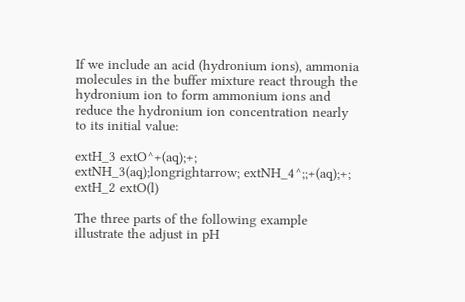If we include an acid (hydronium ions), ammonia molecules in the buffer mixture react through the hydronium ion to form ammonium ions and reduce the hydronium ion concentration nearly to its initial value:

extH_3 extO^+(aq);+; extNH_3(aq);longrightarrow; extNH_4^;;+(aq);+; extH_2 extO(l)

The three parts of the following example illustrate the adjust in pH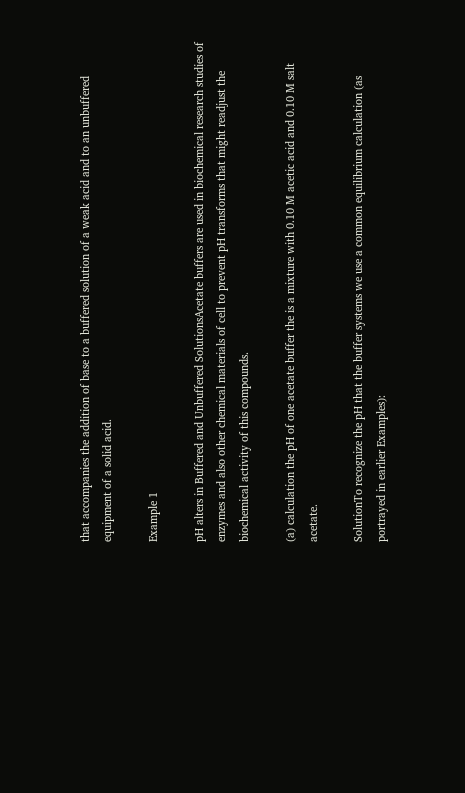that accompanies the addition of base to a buffered solution of a weak acid and to an unbuffered equipment of a solid acid.

Example 1

pH alters in Buffered and Unbuffered SolutionsAcetate buffers are used in biochemical research studies of enzymes and also other chemical materials of cell to prevent pH transforms that might readjust the biochemical activity of this compounds.

(a) calculation the pH of one acetate buffer the is a mixture with 0.10 M acetic acid and 0.10 M salt acetate.

SolutionTo recognize the pH that the buffer systems we use a common equilibrium calculation (as portrayed in earlier Examples):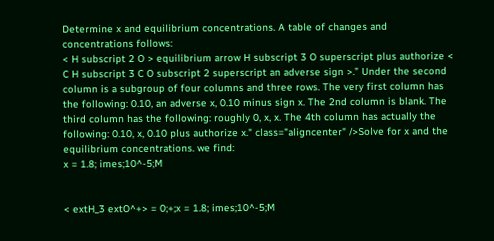Determine x and equilibrium concentrations. A table of changes and concentrations follows:
< H subscript 2 O > equilibrium arrow H subscript 3 O superscript plus authorize < C H subscript 3 C O subscript 2 superscript an adverse sign >.” Under the second column is a subgroup of four columns and three rows. The very first column has the following: 0.10, an adverse x, 0.10 minus sign x. The 2nd column is blank. The third column has the following: roughly 0, x, x. The 4th column has actually the following: 0.10, x, 0.10 plus authorize x." class="aligncenter" />Solve for x and the equilibrium concentrations. we find:
x = 1.8; imes;10^-5;M


< extH_3 extO^+> = 0;+;x = 1.8; imes;10^-5;M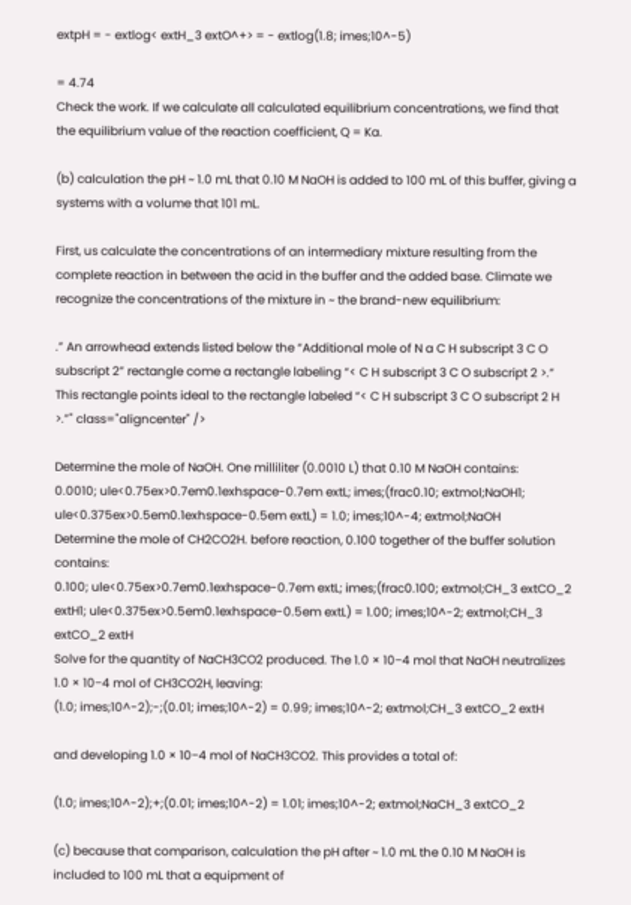extpH = - extlog< extH_3 extO^+> = - extlog(1.8; imes;10^-5)

= 4.74
Check the work. If we calculate all calculated equilibrium concentrations, we find that the equilibrium value of the reaction coefficient, Q = Ka.

(b) calculation the pH ~ 1.0 mL that 0.10 M NaOH is added to 100 mL of this buffer, giving a systems with a volume that 101 mL.

First, us calculate the concentrations of an intermediary mixture resulting from the complete reaction in between the acid in the buffer and the added base. Climate we recognize the concentrations of the mixture in ~ the brand-new equilibrium:

.” An arrowhead extends listed below the “Additional mole of N a C H subscript 3 C O subscript 2” rectangle come a rectangle labeling “< C H subscript 3 C O subscript 2 >.” This rectangle points ideal to the rectangle labeled “< C H subscript 3 C O subscript 2 H >.”" class="aligncenter" />

Determine the mole of NaOH. One milliliter (0.0010 L) that 0.10 M NaOH contains:
0.0010; ule<0.75ex>0.7em0.1exhspace-0.7em extL; imes;(frac0.10; extmol;NaOH1; ule<0.375ex>0.5em0.1exhspace-0.5em extL) = 1.0; imes;10^-4; extmol;NaOH
Determine the mole of CH2CO2H. before reaction, 0.100 together of the buffer solution contains:
0.100; ule<0.75ex>0.7em0.1exhspace-0.7em extL; imes;(frac0.100; extmol;CH_3 extCO_2 extH1; ule<0.375ex>0.5em0.1exhspace-0.5em extL) = 1.00; imes;10^-2; extmol;CH_3 extCO_2 extH
Solve for the quantity of NaCH3CO2 produced. The 1.0 × 10−4 mol that NaOH neutralizes 1.0 × 10−4 mol of CH3CO2H, leaving:
(1.0; imes;10^-2);-;(0.01; imes;10^-2) = 0.99; imes;10^-2; extmol;CH_3 extCO_2 extH

and developing 1.0 × 10−4 mol of NaCH3CO2. This provides a total of:

(1.0; imes;10^-2);+;(0.01; imes;10^-2) = 1.01; imes;10^-2; extmol;NaCH_3 extCO_2

(c) because that comparison, calculation the pH after ~ 1.0 mL the 0.10 M NaOH is included to 100 mL that a equipment of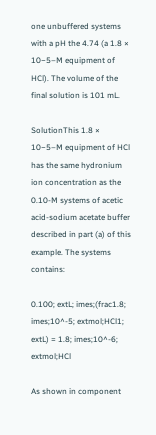one unbuffered systems with a pH the 4.74 (a 1.8 × 10−5–M equipment of HCl). The volume of the final solution is 101 mL.

SolutionThis 1.8 × 10−5–M equipment of HCl has the same hydronium ion concentration as the 0.10-M systems of acetic acid-sodium acetate buffer described in part (a) of this example. The systems contains:

0.100; extL; imes;(frac1.8; imes;10^-5; extmol;HCl1; extL) = 1.8; imes;10^-6; extmol;HCl

As shown in component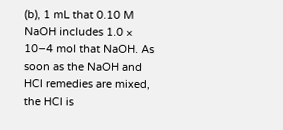(b), 1 mL that 0.10 M NaOH includes 1.0 × 10−4 mol that NaOH. As soon as the NaOH and HCl remedies are mixed, the HCl is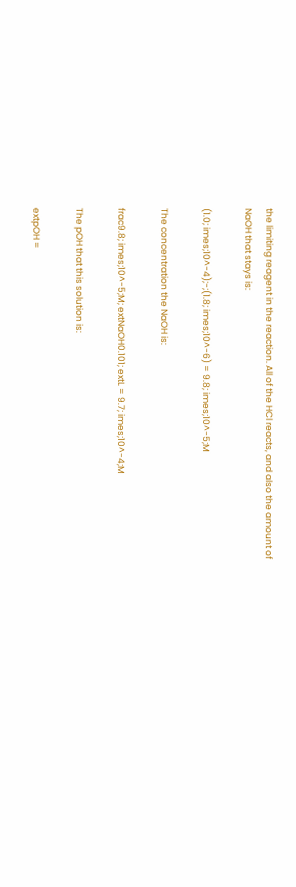the limiting reagent in the reaction. All of the HCl reacts, and also the amount of NaOH that stays is:

(1.0; imes;10^-4);-;(1.8; imes;10^-6) = 9.8; imes;10^-5;M

The concentration the NaOH is:

frac9.8; imes;10^-5;M; extNaOH0.101; extL = 9.7; imes;10^-4;M

The pOH that this solution is:

extpOH =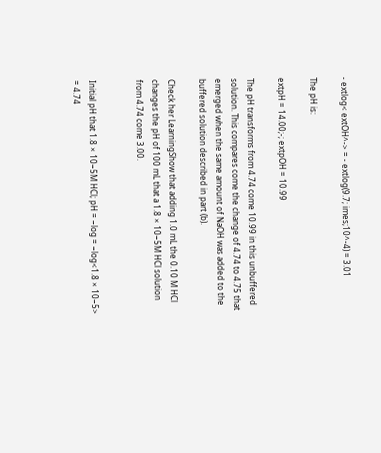- extlog< extOH^-> = - extlog(9.7; imes;10^-4) = 3.01

The pH is:

extpH = 14.00;-; extpOH = 10.99

The pH transforms from 4.74 come 10.99 in this unbuffered solution. This compares come the change of 4.74 to 4.75 that emerged when the same amount of NaOH was added to the buffered solution described in part (b).

Check her LearningShow that adding 1.0 mL the 0.10 M HCl changes the pH of 100 mL that a 1.8 × 10−5M HCl solution from 4.74 come 3.00.


Initial pH that 1.8 × 10−5M HCl; pH = −log = −log<1.8 × 10−5> = 4.74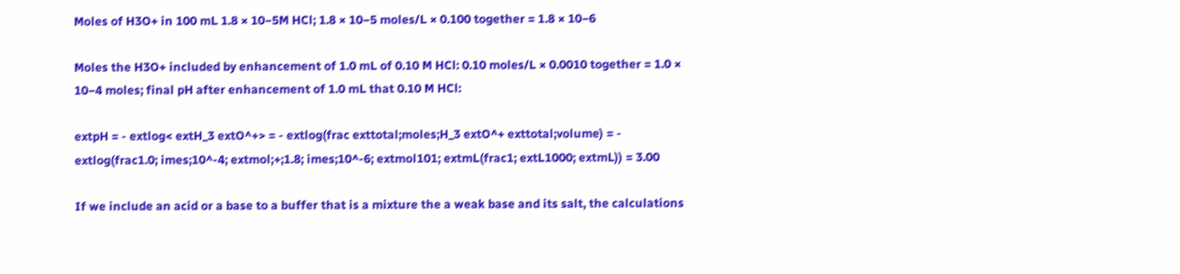Moles of H3O+ in 100 mL 1.8 × 10−5M HCl; 1.8 × 10−5 moles/L × 0.100 together = 1.8 × 10−6

Moles the H3O+ included by enhancement of 1.0 mL of 0.10 M HCl: 0.10 moles/L × 0.0010 together = 1.0 × 10−4 moles; final pH after enhancement of 1.0 mL that 0.10 M HCl:

extpH = - extlog< extH_3 extO^+> = - extlog(frac exttotal;moles;H_3 extO^+ exttotal;volume) = - extlog(frac1.0; imes;10^-4; extmol;+;1.8; imes;10^-6; extmol101; extmL(frac1; extL1000; extmL)) = 3.00

If we include an acid or a base to a buffer that is a mixture the a weak base and its salt, the calculations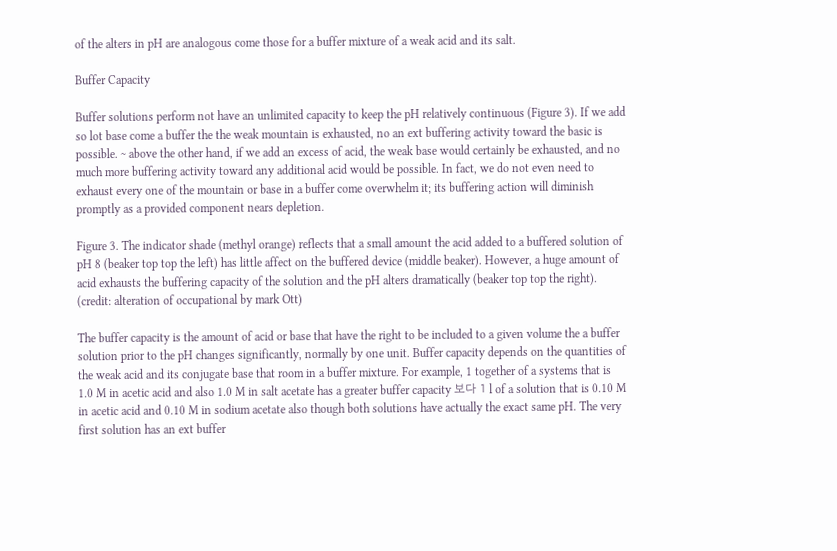of the alters in pH are analogous come those for a buffer mixture of a weak acid and its salt.

Buffer Capacity

Buffer solutions perform not have an unlimited capacity to keep the pH relatively continuous (Figure 3). If we add so lot base come a buffer the the weak mountain is exhausted, no an ext buffering activity toward the basic is possible. ~ above the other hand, if we add an excess of acid, the weak base would certainly be exhausted, and no much more buffering activity toward any additional acid would be possible. In fact, we do not even need to exhaust every one of the mountain or base in a buffer come overwhelm it; its buffering action will diminish promptly as a provided component nears depletion.

Figure 3. The indicator shade (methyl orange) reflects that a small amount the acid added to a buffered solution of pH 8 (beaker top top the left) has little affect on the buffered device (middle beaker). However, a huge amount of acid exhausts the buffering capacity of the solution and the pH alters dramatically (beaker top top the right). (credit: alteration of occupational by mark Ott)

The buffer capacity is the amount of acid or base that have the right to be included to a given volume the a buffer solution prior to the pH changes significantly, normally by one unit. Buffer capacity depends on the quantities of the weak acid and its conjugate base that room in a buffer mixture. For example, 1 together of a systems that is 1.0 M in acetic acid and also 1.0 M in salt acetate has a greater buffer capacity 보다 1 l of a solution that is 0.10 M in acetic acid and 0.10 M in sodium acetate also though both solutions have actually the exact same pH. The very first solution has an ext buffer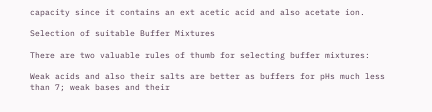capacity since it contains an ext acetic acid and also acetate ion.

Selection of suitable Buffer Mixtures

There are two valuable rules of thumb for selecting buffer mixtures:

Weak acids and also their salts are better as buffers for pHs much less than 7; weak bases and their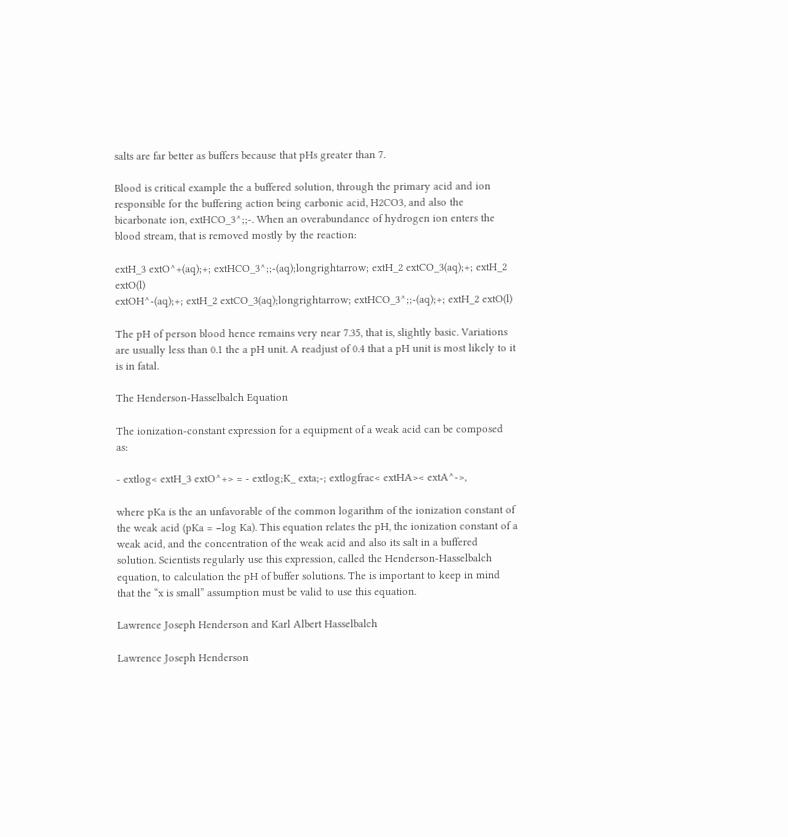salts are far better as buffers because that pHs greater than 7.

Blood is critical example the a buffered solution, through the primary acid and ion responsible for the buffering action being carbonic acid, H2CO3, and also the bicarbonate ion, extHCO_3^;;-. When an overabundance of hydrogen ion enters the blood stream, that is removed mostly by the reaction:

extH_3 extO^+(aq);+; extHCO_3^;;-(aq);longrightarrow; extH_2 extCO_3(aq);+; extH_2 extO(l)
extOH^-(aq);+; extH_2 extCO_3(aq);longrightarrow; extHCO_3^;;-(aq);+; extH_2 extO(l)

The pH of person blood hence remains very near 7.35, that is, slightly basic. Variations are usually less than 0.1 the a pH unit. A readjust of 0.4 that a pH unit is most likely to it is in fatal.

The Henderson-Hasselbalch Equation

The ionization-constant expression for a equipment of a weak acid can be composed as:

- extlog< extH_3 extO^+> = - extlog;K_ exta;-; extlogfrac< extHA>< extA^->,

where pKa is the an unfavorable of the common logarithm of the ionization constant of the weak acid (pKa = −log Ka). This equation relates the pH, the ionization constant of a weak acid, and the concentration of the weak acid and also its salt in a buffered solution. Scientists regularly use this expression, called the Henderson-Hasselbalch equation, to calculation the pH of buffer solutions. The is important to keep in mind that the “x is small” assumption must be valid to use this equation.

Lawrence Joseph Henderson and Karl Albert Hasselbalch

Lawrence Joseph Henderson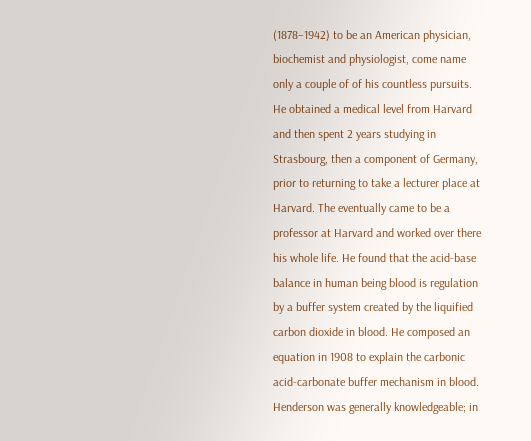(1878–1942) to be an American physician, biochemist and physiologist, come name only a couple of of his countless pursuits. He obtained a medical level from Harvard and then spent 2 years studying in Strasbourg, then a component of Germany, prior to returning to take a lecturer place at Harvard. The eventually came to be a professor at Harvard and worked over there his whole life. He found that the acid-base balance in human being blood is regulation by a buffer system created by the liquified carbon dioxide in blood. He composed an equation in 1908 to explain the carbonic acid-carbonate buffer mechanism in blood. Henderson was generally knowledgeable; in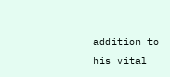addition to his vital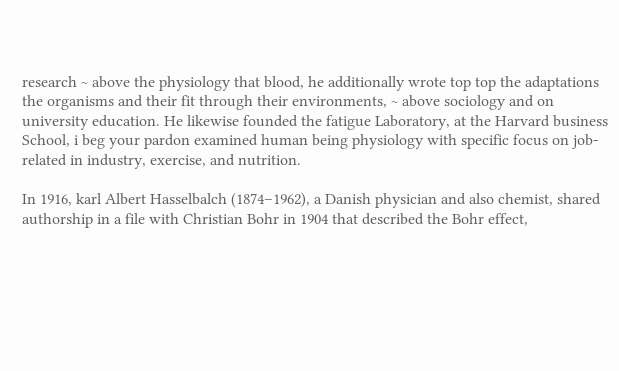research ~ above the physiology that blood, he additionally wrote top top the adaptations the organisms and their fit through their environments, ~ above sociology and on university education. He likewise founded the fatigue Laboratory, at the Harvard business School, i beg your pardon examined human being physiology with specific focus on job-related in industry, exercise, and nutrition.

In 1916, karl Albert Hasselbalch (1874–1962), a Danish physician and also chemist, shared authorship in a file with Christian Bohr in 1904 that described the Bohr effect,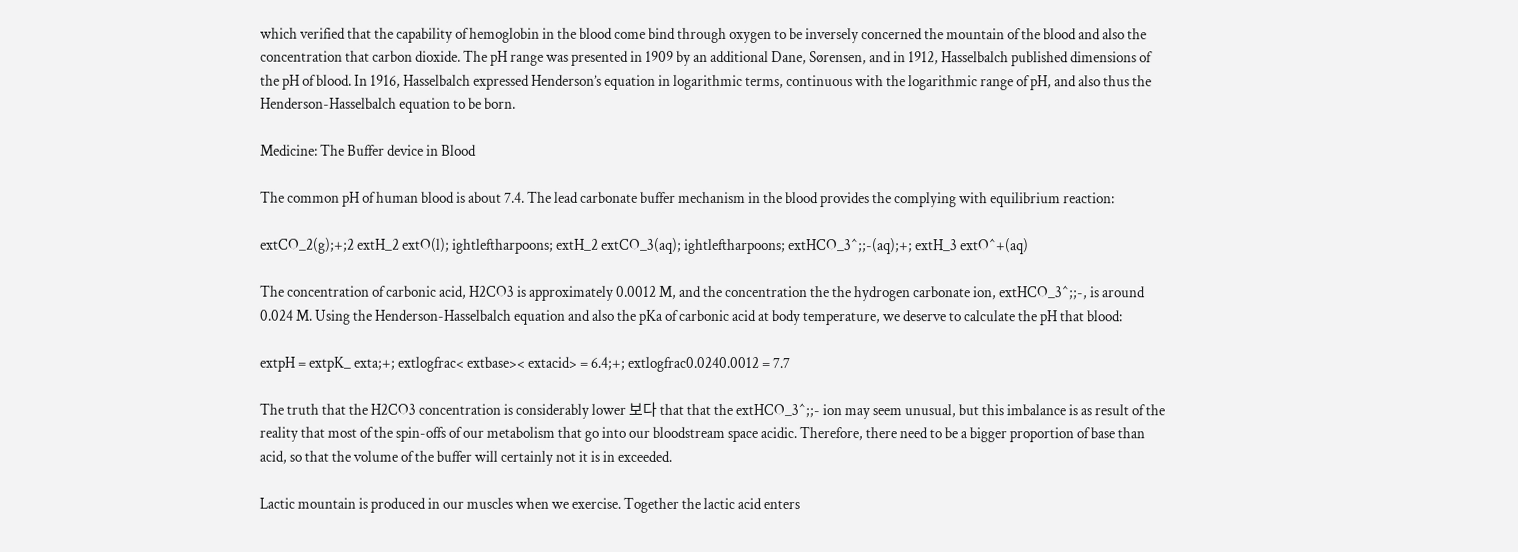which verified that the capability of hemoglobin in the blood come bind through oxygen to be inversely concerned the mountain of the blood and also the concentration that carbon dioxide. The pH range was presented in 1909 by an additional Dane, Sørensen, and in 1912, Hasselbalch published dimensions of the pH of blood. In 1916, Hasselbalch expressed Henderson’s equation in logarithmic terms, continuous with the logarithmic range of pH, and also thus the Henderson-Hasselbalch equation to be born.

Medicine: The Buffer device in Blood

The common pH of human blood is about 7.4. The lead carbonate buffer mechanism in the blood provides the complying with equilibrium reaction:

extCO_2(g);+;2 extH_2 extO(l); ightleftharpoons; extH_2 extCO_3(aq); ightleftharpoons; extHCO_3^;;-(aq);+; extH_3 extO^+(aq)

The concentration of carbonic acid, H2CO3 is approximately 0.0012 M, and the concentration the the hydrogen carbonate ion, extHCO_3^;;-, is around 0.024 M. Using the Henderson-Hasselbalch equation and also the pKa of carbonic acid at body temperature, we deserve to calculate the pH that blood:

extpH = extpK_ exta;+; extlogfrac< extbase>< extacid> = 6.4;+; extlogfrac0.0240.0012 = 7.7

The truth that the H2CO3 concentration is considerably lower 보다 that that the extHCO_3^;;- ion may seem unusual, but this imbalance is as result of the reality that most of the spin-offs of our metabolism that go into our bloodstream space acidic. Therefore, there need to be a bigger proportion of base than acid, so that the volume of the buffer will certainly not it is in exceeded.

Lactic mountain is produced in our muscles when we exercise. Together the lactic acid enters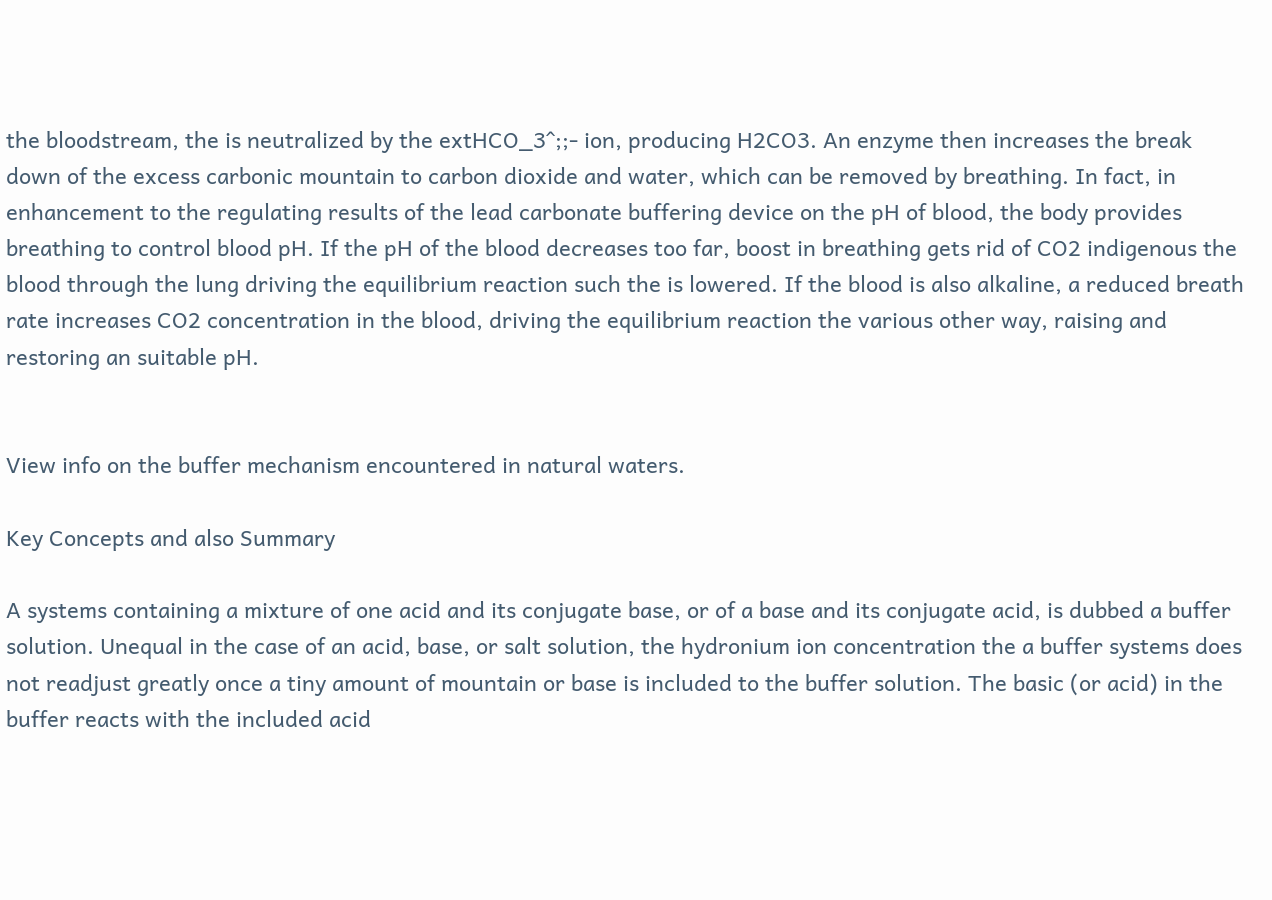the bloodstream, the is neutralized by the extHCO_3^;;- ion, producing H2CO3. An enzyme then increases the break down of the excess carbonic mountain to carbon dioxide and water, which can be removed by breathing. In fact, in enhancement to the regulating results of the lead carbonate buffering device on the pH of blood, the body provides breathing to control blood pH. If the pH of the blood decreases too far, boost in breathing gets rid of CO2 indigenous the blood through the lung driving the equilibrium reaction such the is lowered. If the blood is also alkaline, a reduced breath rate increases CO2 concentration in the blood, driving the equilibrium reaction the various other way, raising and restoring an suitable pH.


View info on the buffer mechanism encountered in natural waters.

Key Concepts and also Summary

A systems containing a mixture of one acid and its conjugate base, or of a base and its conjugate acid, is dubbed a buffer solution. Unequal in the case of an acid, base, or salt solution, the hydronium ion concentration the a buffer systems does not readjust greatly once a tiny amount of mountain or base is included to the buffer solution. The basic (or acid) in the buffer reacts with the included acid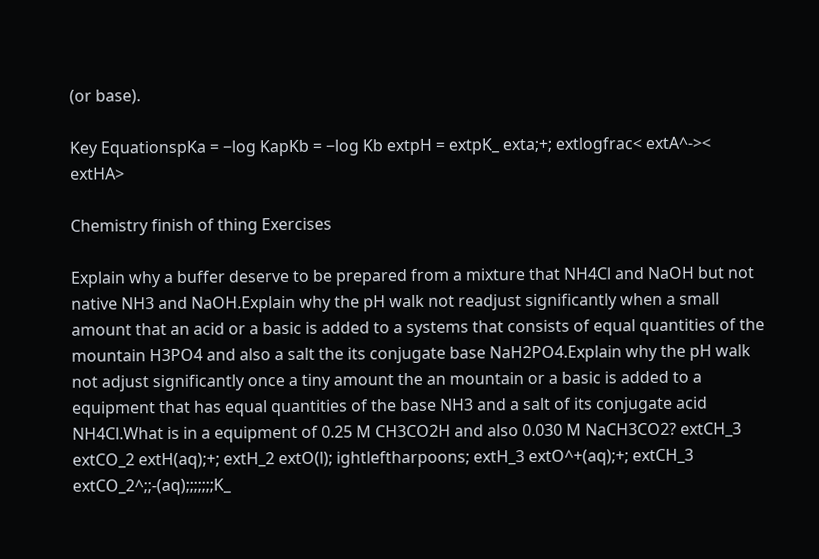(or base).

Key EquationspKa = −log KapKb = −log Kb extpH = extpK_ exta;+; extlogfrac< extA^->< extHA>

Chemistry finish of thing Exercises

Explain why a buffer deserve to be prepared from a mixture that NH4Cl and NaOH but not native NH3 and NaOH.Explain why the pH walk not readjust significantly when a small amount that an acid or a basic is added to a systems that consists of equal quantities of the mountain H3PO4 and also a salt the its conjugate base NaH2PO4.Explain why the pH walk not adjust significantly once a tiny amount the an mountain or a basic is added to a equipment that has equal quantities of the base NH3 and a salt of its conjugate acid NH4Cl.What is in a equipment of 0.25 M CH3CO2H and also 0.030 M NaCH3CO2? extCH_3 extCO_2 extH(aq);+; extH_2 extO(l); ightleftharpoons; extH_3 extO^+(aq);+; extCH_3 extCO_2^;;-(aq);;;;;;;K_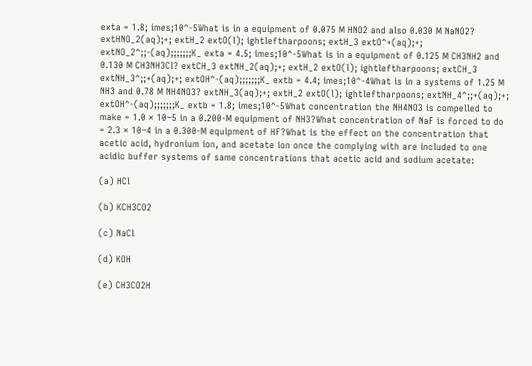exta = 1.8; imes;10^-5What is in a equipment of 0.075 M HNO2 and also 0.030 M NaNO2? extHNO_2(aq);+; extH_2 extO(l); ightleftharpoons; extH_3 extO^+(aq);+; extNO_2^;;-(aq);;;;;;;K_ exta = 4.5; imes;10^-5What is in a equipment of 0.125 M CH3NH2 and 0.130 M CH3NH3Cl? extCH_3 extNH_2(aq);+; extH_2 extO(l); ightleftharpoons; extCH_3 extNH_3^;;+(aq);+; extOH^-(aq);;;;;;;K_ extb = 4.4; imes;10^-4What is in a systems of 1.25 M NH3 and 0.78 M NH4NO3? extNH_3(aq);+; extH_2 extO(l); ightleftharpoons; extNH_4^;;+(aq);+; extOH^-(aq);;;;;;;K_ extb = 1.8; imes;10^-5What concentration the NH4NO3 is compelled to make = 1.0 × 10−5 in a 0.200-M equipment of NH3?What concentration of NaF is forced to do = 2.3 × 10−4 in a 0.300-M equipment of HF?What is the effect on the concentration that acetic acid, hydronium ion, and acetate ion once the complying with are included to one acidic buffer systems of same concentrations that acetic acid and sodium acetate:

(a) HCl

(b) KCH3CO2

(c) NaCl

(d) KOH

(e) CH3CO2H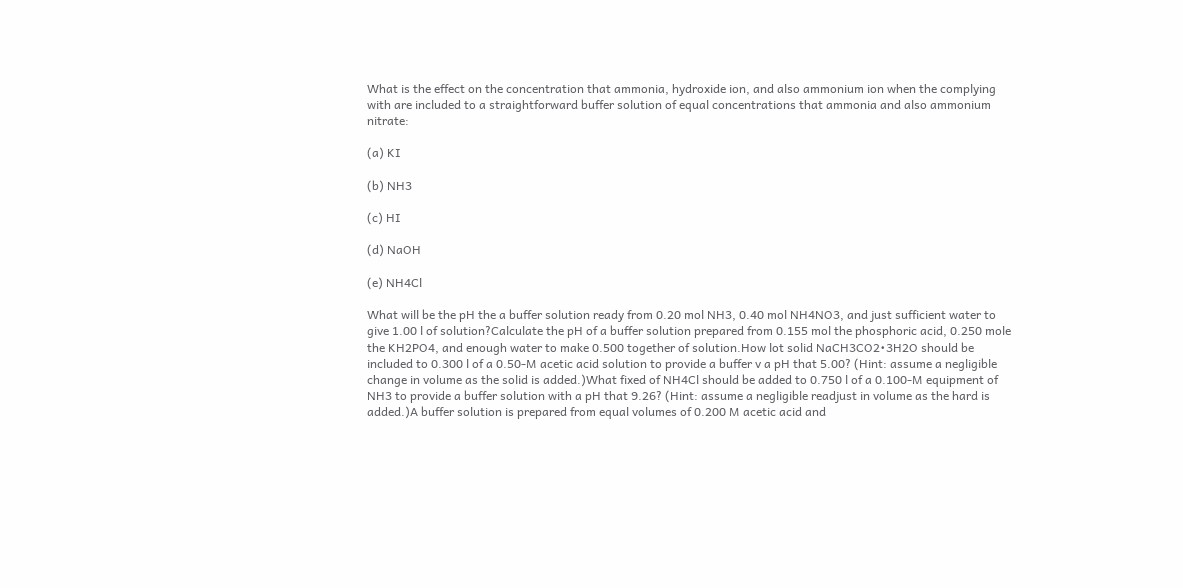What is the effect on the concentration that ammonia, hydroxide ion, and also ammonium ion when the complying with are included to a straightforward buffer solution of equal concentrations that ammonia and also ammonium nitrate:

(a) KI

(b) NH3

(c) HI

(d) NaOH

(e) NH4Cl

What will be the pH the a buffer solution ready from 0.20 mol NH3, 0.40 mol NH4NO3, and just sufficient water to give 1.00 l of solution?Calculate the pH of a buffer solution prepared from 0.155 mol the phosphoric acid, 0.250 mole the KH2PO4, and enough water to make 0.500 together of solution.How lot solid NaCH3CO2•3H2O should be included to 0.300 l of a 0.50-M acetic acid solution to provide a buffer v a pH that 5.00? (Hint: assume a negligible change in volume as the solid is added.)What fixed of NH4Cl should be added to 0.750 l of a 0.100-M equipment of NH3 to provide a buffer solution with a pH that 9.26? (Hint: assume a negligible readjust in volume as the hard is added.)A buffer solution is prepared from equal volumes of 0.200 M acetic acid and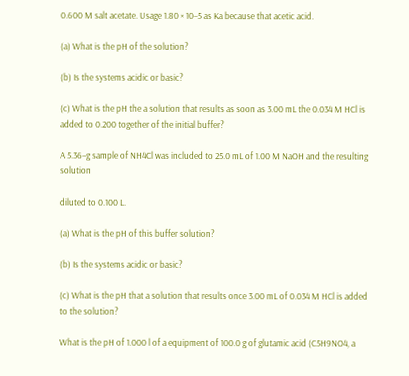0.600 M salt acetate. Usage 1.80 × 10−5 as Ka because that acetic acid.

(a) What is the pH of the solution?

(b) Is the systems acidic or basic?

(c) What is the pH the a solution that results as soon as 3.00 mL the 0.034 M HCl is added to 0.200 together of the initial buffer?

A 5.36–g sample of NH4Cl was included to 25.0 mL of 1.00 M NaOH and the resulting solution

diluted to 0.100 L.

(a) What is the pH of this buffer solution?

(b) Is the systems acidic or basic?

(c) What is the pH that a solution that results once 3.00 mL of 0.034 M HCl is added to the solution?

What is the pH of 1.000 l of a equipment of 100.0 g of glutamic acid (C5H9NO4, a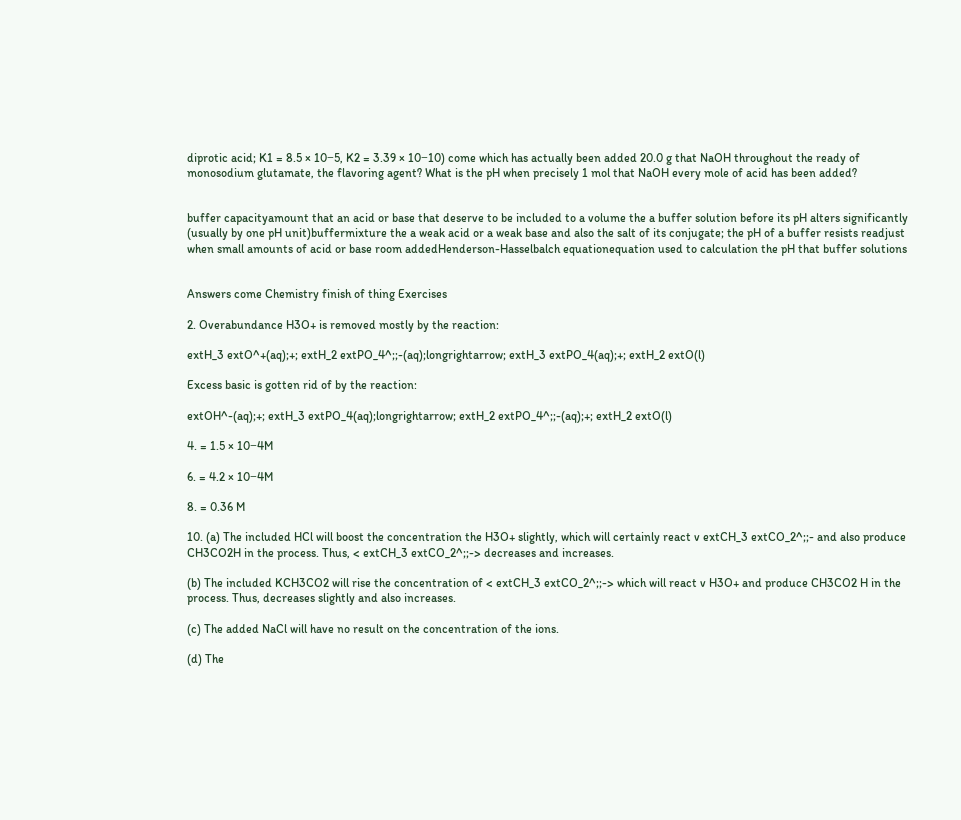diprotic acid; K1 = 8.5 × 10−5, K2 = 3.39 × 10−10) come which has actually been added 20.0 g that NaOH throughout the ready of monosodium glutamate, the flavoring agent? What is the pH when precisely 1 mol that NaOH every mole of acid has been added?


buffer capacityamount that an acid or base that deserve to be included to a volume the a buffer solution before its pH alters significantly (usually by one pH unit)buffermixture the a weak acid or a weak base and also the salt of its conjugate; the pH of a buffer resists readjust when small amounts of acid or base room addedHenderson-Hasselbalch equationequation used to calculation the pH that buffer solutions


Answers come Chemistry finish of thing Exercises

2. Overabundance H3O+ is removed mostly by the reaction:

extH_3 extO^+(aq);+; extH_2 extPO_4^;;-(aq);longrightarrow; extH_3 extPO_4(aq);+; extH_2 extO(l)

Excess basic is gotten rid of by the reaction:

extOH^-(aq);+; extH_3 extPO_4(aq);longrightarrow; extH_2 extPO_4^;;-(aq);+; extH_2 extO(l)

4. = 1.5 × 10−4M

6. = 4.2 × 10−4M

8. = 0.36 M

10. (a) The included HCl will boost the concentration the H3O+ slightly, which will certainly react v extCH_3 extCO_2^;;- and also produce CH3CO2H in the process. Thus, < extCH_3 extCO_2^;;-> decreases and increases.

(b) The included KCH3CO2 will rise the concentration of < extCH_3 extCO_2^;;-> which will react v H3O+ and produce CH3CO2 H in the process. Thus, decreases slightly and also increases.

(c) The added NaCl will have no result on the concentration of the ions.

(d) The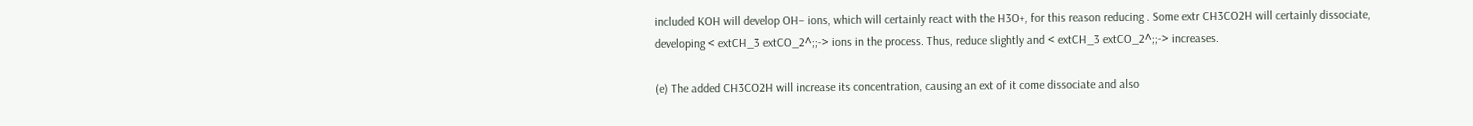included KOH will develop OH− ions, which will certainly react with the H3O+, for this reason reducing . Some extr CH3CO2H will certainly dissociate, developing < extCH_3 extCO_2^;;-> ions in the process. Thus, reduce slightly and < extCH_3 extCO_2^;;-> increases.

(e) The added CH3CO2H will increase its concentration, causing an ext of it come dissociate and also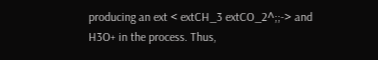producing an ext < extCH_3 extCO_2^;;-> and H3O+ in the process. Thus,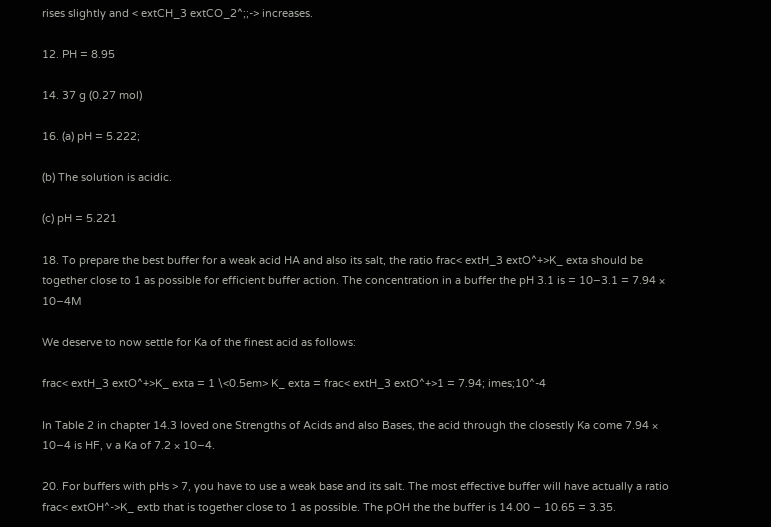rises slightly and < extCH_3 extCO_2^;;-> increases.

12. PH = 8.95

14. 37 g (0.27 mol)

16. (a) pH = 5.222;

(b) The solution is acidic.

(c) pH = 5.221

18. To prepare the best buffer for a weak acid HA and also its salt, the ratio frac< extH_3 extO^+>K_ exta should be together close to 1 as possible for efficient buffer action. The concentration in a buffer the pH 3.1 is = 10−3.1 = 7.94 × 10−4M

We deserve to now settle for Ka of the finest acid as follows:

frac< extH_3 extO^+>K_ exta = 1 \<0.5em> K_ exta = frac< extH_3 extO^+>1 = 7.94; imes;10^-4

In Table 2 in chapter 14.3 loved one Strengths of Acids and also Bases, the acid through the closestly Ka come 7.94 × 10−4 is HF, v a Ka of 7.2 × 10−4.

20. For buffers with pHs > 7, you have to use a weak base and its salt. The most effective buffer will have actually a ratio frac< extOH^->K_ extb that is together close to 1 as possible. The pOH the the buffer is 14.00 − 10.65 = 3.35.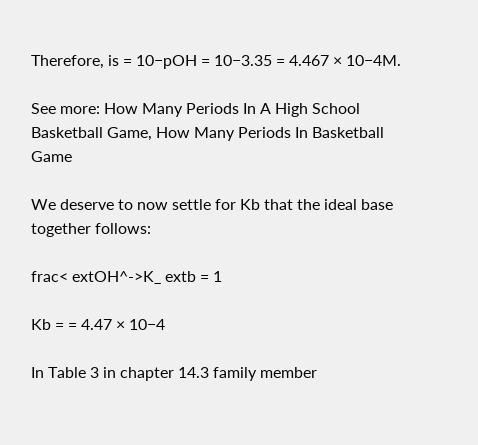Therefore, is = 10−pOH = 10−3.35 = 4.467 × 10−4M.

See more: How Many Periods In A High School Basketball Game, How Many Periods In Basketball Game

We deserve to now settle for Kb that the ideal base together follows:

frac< extOH^->K_ extb = 1

Kb = = 4.47 × 10−4

In Table 3 in chapter 14.3 family member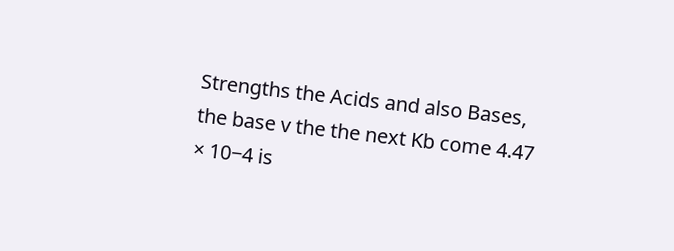Strengths the Acids and also Bases, the base v the the next Kb come 4.47 × 10−4 is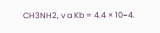CH3NH2, v a Kb = 4.4 × 10−4.